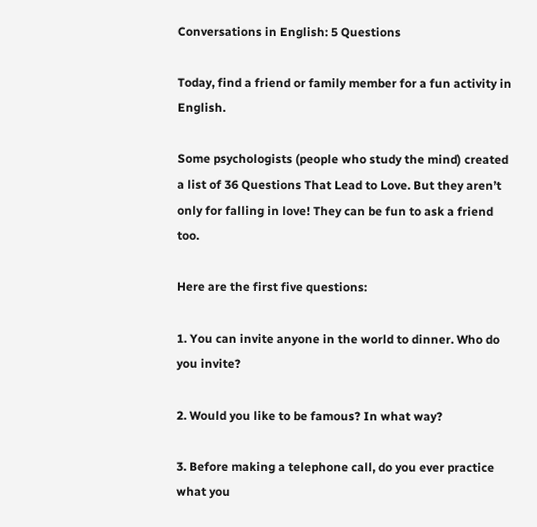Conversations in English: 5 Questions

Today, find a friend or family member for a fun activity in English.

Some psychologists (people who study the mind) created a list of 36 Questions That Lead to Love. But they aren’t only for falling in love! They can be fun to ask a friend too.

Here are the first five questions:

1. You can invite anyone in the world to dinner. Who do you invite?

2. Would you like to be famous? In what way?

3. Before making a telephone call, do you ever practice what you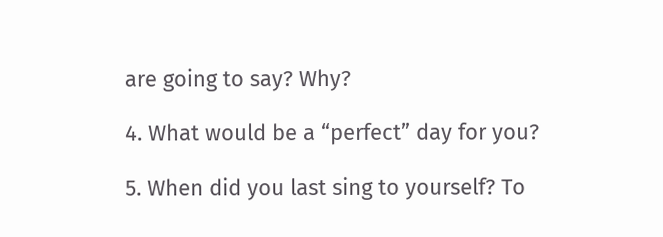are going to say? Why?

4. What would be a “perfect” day for you?

5. When did you last sing to yourself? To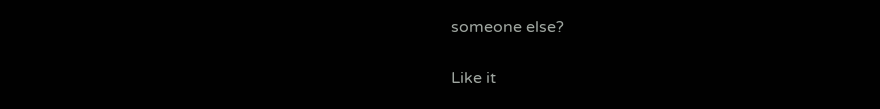someone else?

Like it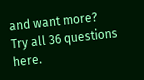and want more? Try all 36 questions here.